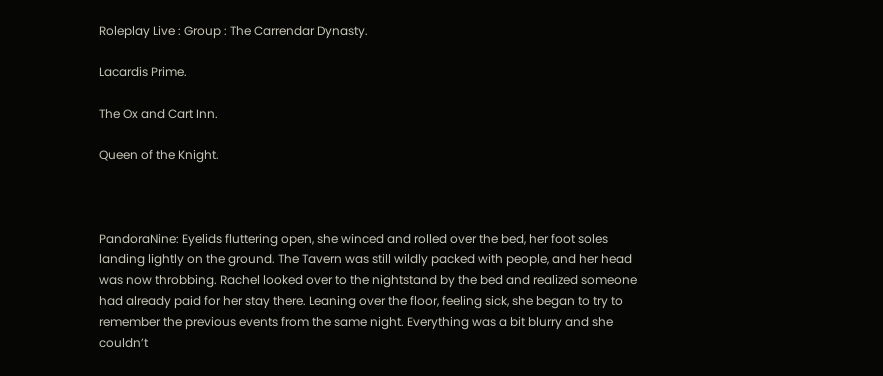Roleplay Live : Group : The Carrendar Dynasty.

Lacardis Prime.

The Ox and Cart Inn.

Queen of the Knight.



PandoraNine: Eyelids fluttering open, she winced and rolled over the bed, her foot soles landing lightly on the ground. The Tavern was still wildly packed with people, and her head was now throbbing. Rachel looked over to the nightstand by the bed and realized someone had already paid for her stay there. Leaning over the floor, feeling sick, she began to try to remember the previous events from the same night. Everything was a bit blurry and she couldn’t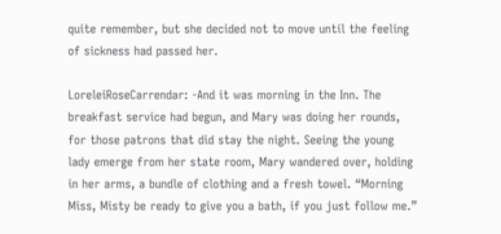quite remember, but she decided not to move until the feeling of sickness had passed her.

LoreleiRoseCarrendar: -And it was morning in the Inn. The breakfast service had begun, and Mary was doing her rounds, for those patrons that did stay the night. Seeing the young lady emerge from her state room, Mary wandered over, holding in her arms, a bundle of clothing and a fresh towel. “Morning Miss, Misty be ready to give you a bath, if you just follow me.”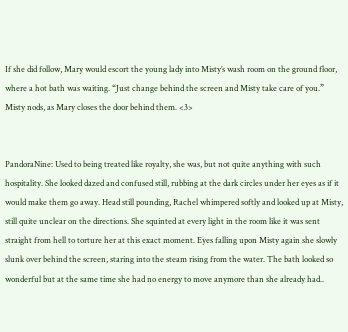If she did follow, Mary would escort the young lady into Misty’s wash room on the ground floor, where a hot bath was waiting. “Just change behind the screen and Misty take care of you.” Misty nods, as Mary closes the door behind them. <3>


PandoraNine: Used to being treated like royalty, she was, but not quite anything with such hospitality. She looked dazed and confused still, rubbing at the dark circles under her eyes as if it would make them go away. Head still pounding, Rachel whimpered softly and looked up at Misty, still quite unclear on the directions. She squinted at every light in the room like it was sent straight from hell to torture her at this exact moment. Eyes falling upon Misty again she slowly slunk over behind the screen, staring into the steam rising from the water. The bath looked so wonderful but at the same time she had no energy to move anymore than she already had..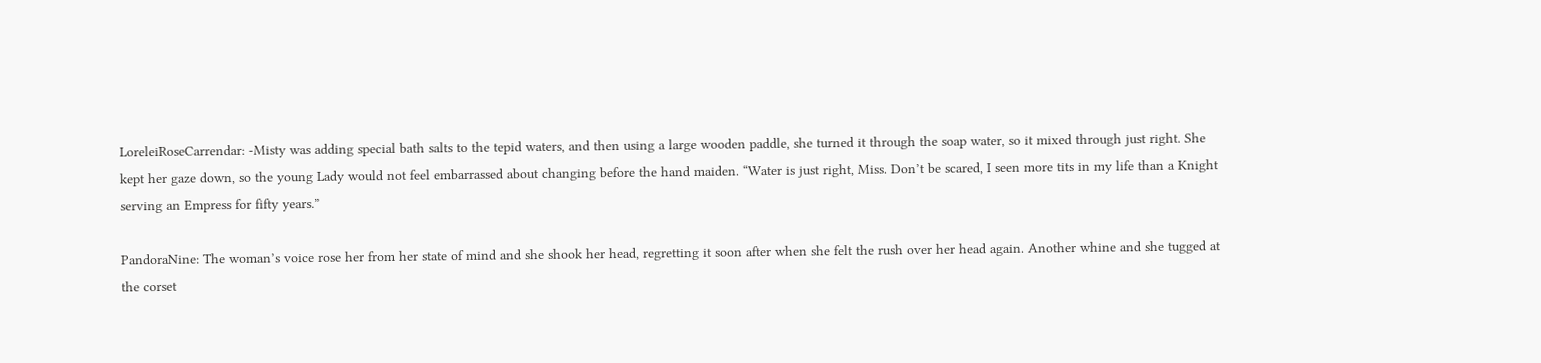LoreleiRoseCarrendar: -Misty was adding special bath salts to the tepid waters, and then using a large wooden paddle, she turned it through the soap water, so it mixed through just right. She kept her gaze down, so the young Lady would not feel embarrassed about changing before the hand maiden. “Water is just right, Miss. Don’t be scared, I seen more tits in my life than a Knight serving an Empress for fifty years.”

PandoraNine: The woman’s voice rose her from her state of mind and she shook her head, regretting it soon after when she felt the rush over her head again. Another whine and she tugged at the corset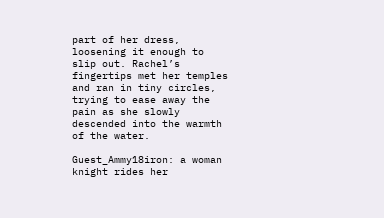part of her dress, loosening it enough to slip out. Rachel’s fingertips met her temples and ran in tiny circles, trying to ease away the pain as she slowly descended into the warmth of the water.

Guest_Ammy18iron: a woman knight rides her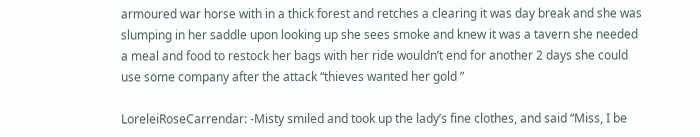armoured war horse with in a thick forest and retches a clearing it was day break and she was slumping in her saddle upon looking up she sees smoke and knew it was a tavern she needed a meal and food to restock her bags with her ride wouldn’t end for another 2 days she could use some company after the attack “thieves wanted her gold ”

LoreleiRoseCarrendar: -Misty smiled and took up the lady’s fine clothes, and said “Miss, I be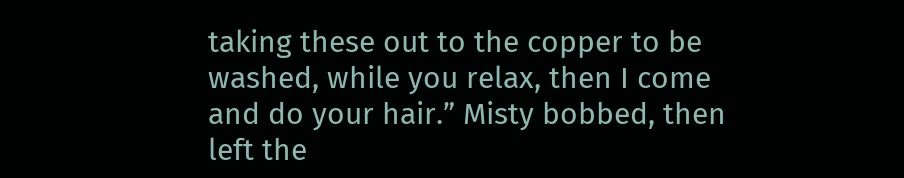taking these out to the copper to be washed, while you relax, then I come and do your hair.” Misty bobbed, then left the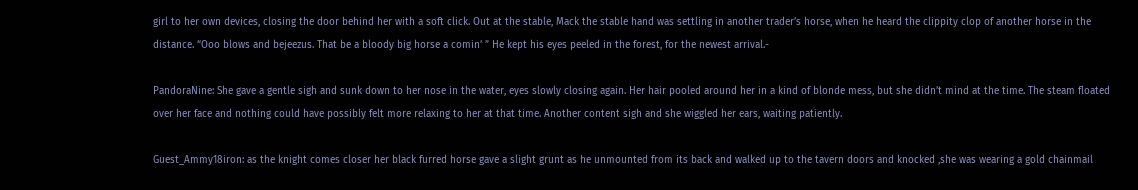girl to her own devices, closing the door behind her with a soft click. Out at the stable, Mack the stable hand was settling in another trader’s horse, when he heard the clippity clop of another horse in the distance. “Ooo blows and bejeezus. That be a bloody big horse a comin’ ” He kept his eyes peeled in the forest, for the newest arrival.-

PandoraNine: She gave a gentle sigh and sunk down to her nose in the water, eyes slowly closing again. Her hair pooled around her in a kind of blonde mess, but she didn’t mind at the time. The steam floated over her face and nothing could have possibly felt more relaxing to her at that time. Another content sigh and she wiggled her ears, waiting patiently.

Guest_Ammy18iron: as the knight comes closer her black furred horse gave a slight grunt as he unmounted from its back and walked up to the tavern doors and knocked ,she was wearing a gold chainmail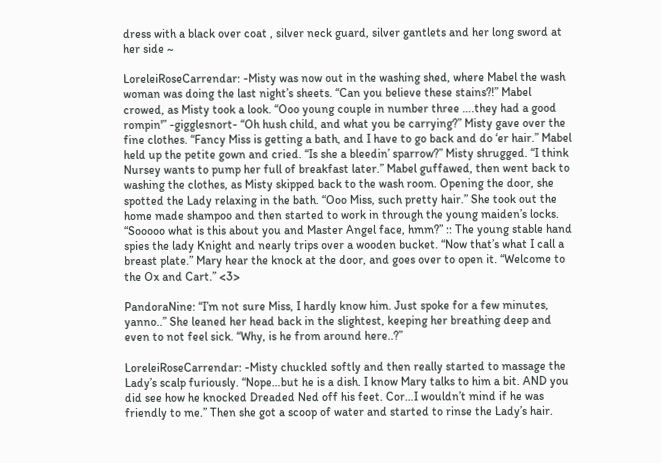dress with a black over coat , silver neck guard, silver gantlets and her long sword at her side ~

LoreleiRoseCarrendar: -Misty was now out in the washing shed, where Mabel the wash woman was doing the last night’s sheets. “Can you believe these stains?!” Mabel crowed, as Misty took a look. “Ooo young couple in number three ….they had a good rompin'” -gigglesnort- “Oh hush child, and what you be carrying?” Misty gave over the fine clothes. “Fancy Miss is getting a bath, and I have to go back and do ‘er hair.” Mabel held up the petite gown and cried. “Is she a bleedin’ sparrow?” Misty shrugged. “I think Nursey wants to pump her full of breakfast later.” Mabel guffawed, then went back to washing the clothes, as Misty skipped back to the wash room. Opening the door, she spotted the Lady relaxing in the bath. “Ooo Miss, such pretty hair.” She took out the home made shampoo and then started to work in through the young maiden’s locks. “Sooooo what is this about you and Master Angel face, hmm?” :: The young stable hand spies the lady Knight and nearly trips over a wooden bucket. “Now that’s what I call a breast plate.” Mary hear the knock at the door, and goes over to open it. “Welcome to the Ox and Cart.” <3>

PandoraNine: “I’m not sure Miss, I hardly know him. Just spoke for a few minutes, yanno..” She leaned her head back in the slightest, keeping her breathing deep and even to not feel sick. “Why, is he from around here..?”

LoreleiRoseCarrendar: -Misty chuckled softly and then really started to massage the Lady’s scalp furiously. “Nope…but he is a dish. I know Mary talks to him a bit. AND you did see how he knocked Dreaded Ned off his feet. Cor…I wouldn’t mind if he was friendly to me.” Then she got a scoop of water and started to rinse the Lady’s hair.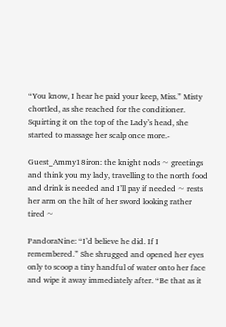“You know, I hear he paid your keep, Miss.” Misty chortled, as she reached for the conditioner. Squirting it on the top of the Lady’s head, she started to massage her scalp once more.-

Guest_Ammy18iron: the knight nods ~ greetings and think you my lady, travelling to the north food and drink is needed and I’ll pay if needed ~ rests her arm on the hilt of her sword looking rather tired ~

PandoraNine: “I’d believe he did. If I remembered.” She shrugged and opened her eyes only to scoop a tiny handful of water onto her face and wipe it away immediately after. “Be that as it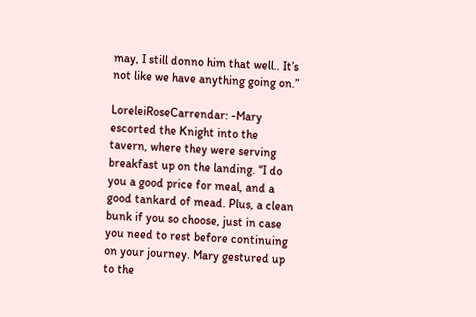may, I still donno him that well.. It’s not like we have anything going on.”

LoreleiRoseCarrendar: -Mary escorted the Knight into the tavern, where they were serving breakfast up on the landing. “I do you a good price for meal, and a good tankard of mead. Plus, a clean bunk if you so choose, just in case you need to rest before continuing on your journey. Mary gestured up to the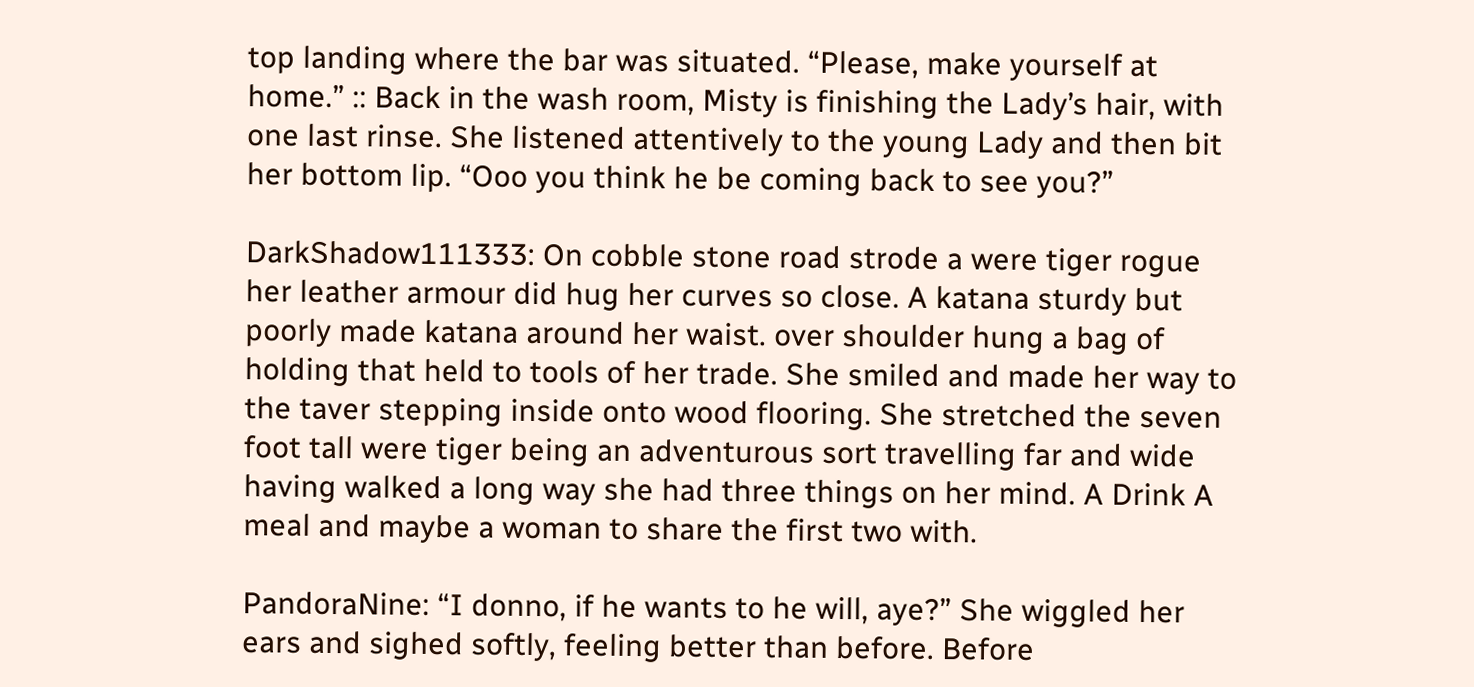top landing where the bar was situated. “Please, make yourself at home.” :: Back in the wash room, Misty is finishing the Lady’s hair, with one last rinse. She listened attentively to the young Lady and then bit her bottom lip. “Ooo you think he be coming back to see you?”

DarkShadow111333: On cobble stone road strode a were tiger rogue her leather armour did hug her curves so close. A katana sturdy but poorly made katana around her waist. over shoulder hung a bag of holding that held to tools of her trade. She smiled and made her way to the taver stepping inside onto wood flooring. She stretched the seven foot tall were tiger being an adventurous sort travelling far and wide having walked a long way she had three things on her mind. A Drink A meal and maybe a woman to share the first two with.

PandoraNine: “I donno, if he wants to he will, aye?” She wiggled her ears and sighed softly, feeling better than before. Before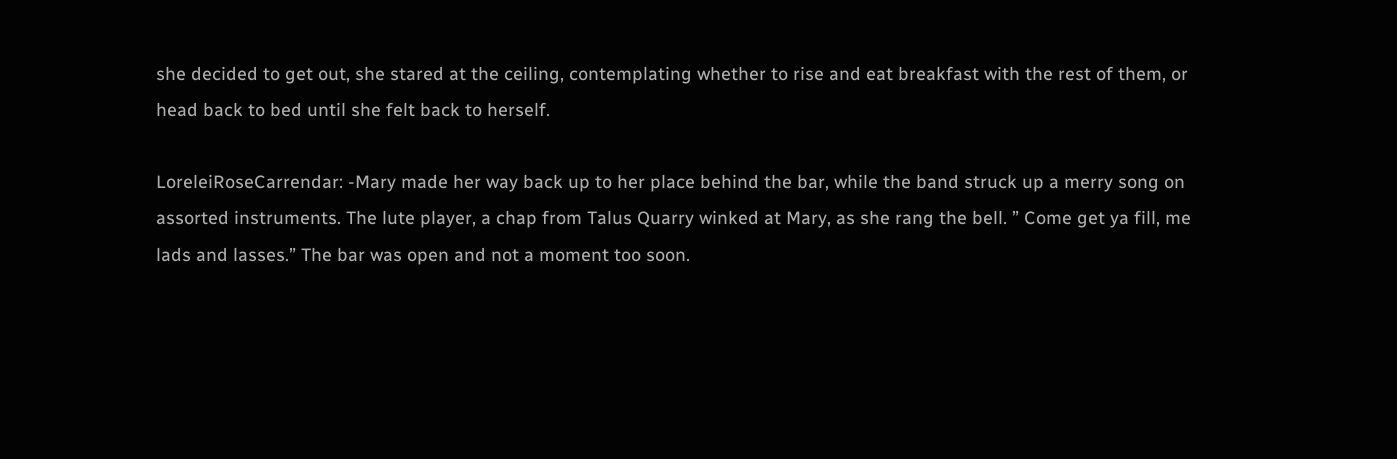she decided to get out, she stared at the ceiling, contemplating whether to rise and eat breakfast with the rest of them, or head back to bed until she felt back to herself.

LoreleiRoseCarrendar: -Mary made her way back up to her place behind the bar, while the band struck up a merry song on assorted instruments. The lute player, a chap from Talus Quarry winked at Mary, as she rang the bell. ” Come get ya fill, me lads and lasses.” The bar was open and not a moment too soon.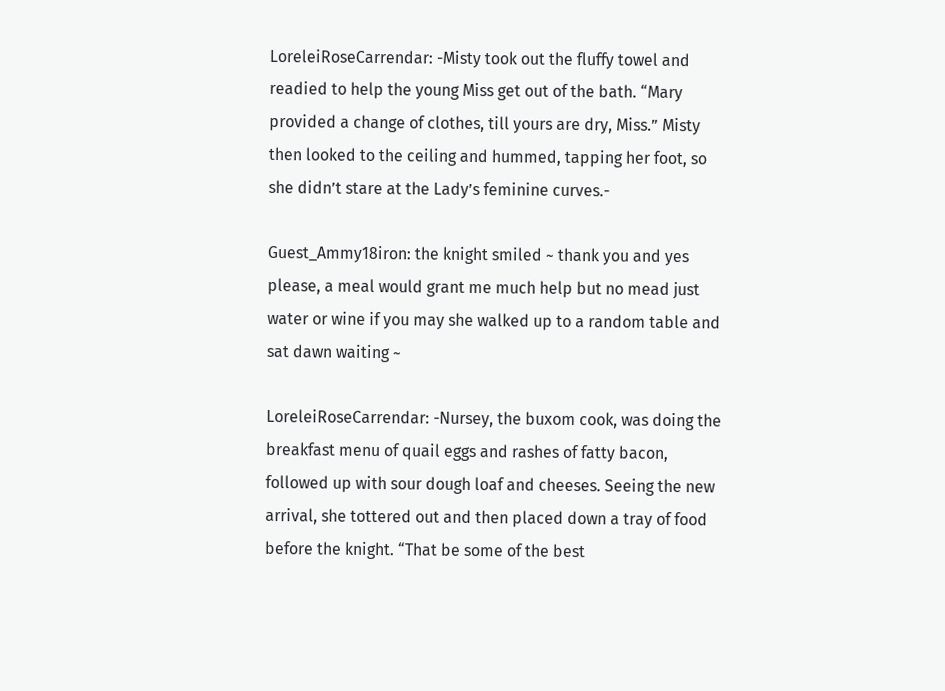LoreleiRoseCarrendar: -Misty took out the fluffy towel and readied to help the young Miss get out of the bath. “Mary provided a change of clothes, till yours are dry, Miss.” Misty then looked to the ceiling and hummed, tapping her foot, so she didn’t stare at the Lady’s feminine curves.-

Guest_Ammy18iron: the knight smiled ~ thank you and yes please, a meal would grant me much help but no mead just water or wine if you may she walked up to a random table and sat dawn waiting ~

LoreleiRoseCarrendar: -Nursey, the buxom cook, was doing the breakfast menu of quail eggs and rashes of fatty bacon, followed up with sour dough loaf and cheeses. Seeing the new arrival, she tottered out and then placed down a tray of food before the knight. “That be some of the best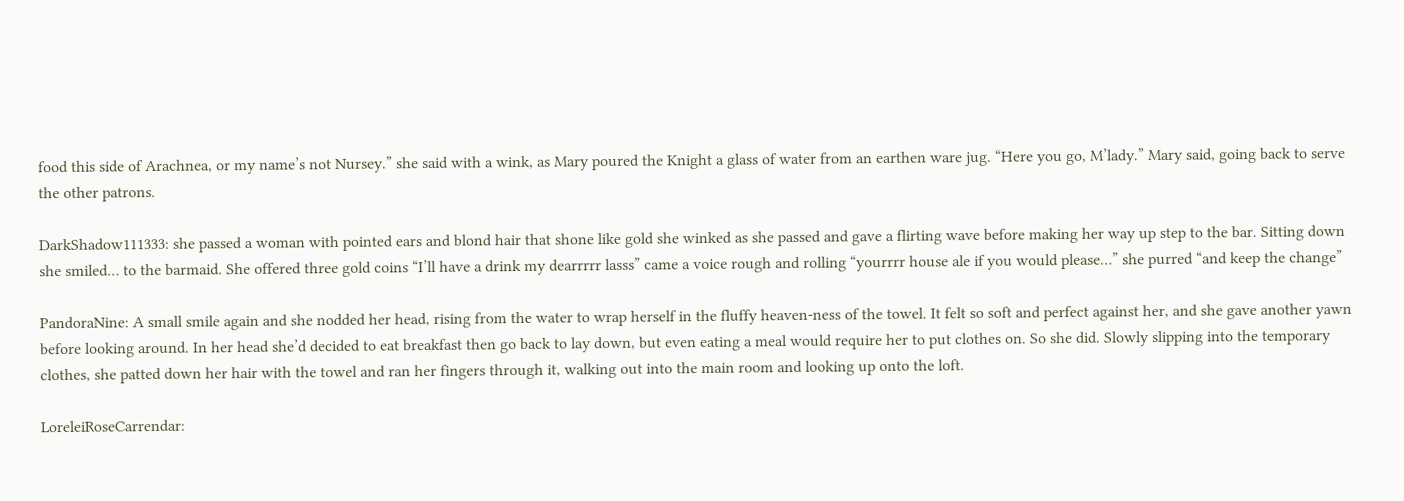food this side of Arachnea, or my name’s not Nursey.” she said with a wink, as Mary poured the Knight a glass of water from an earthen ware jug. “Here you go, M’lady.” Mary said, going back to serve the other patrons.

DarkShadow111333: she passed a woman with pointed ears and blond hair that shone like gold she winked as she passed and gave a flirting wave before making her way up step to the bar. Sitting down she smiled… to the barmaid. She offered three gold coins “I’ll have a drink my dearrrrr lasss” came a voice rough and rolling “yourrrr house ale if you would please…” she purred “and keep the change”

PandoraNine: A small smile again and she nodded her head, rising from the water to wrap herself in the fluffy heaven-ness of the towel. It felt so soft and perfect against her, and she gave another yawn before looking around. In her head she’d decided to eat breakfast then go back to lay down, but even eating a meal would require her to put clothes on. So she did. Slowly slipping into the temporary clothes, she patted down her hair with the towel and ran her fingers through it, walking out into the main room and looking up onto the loft.

LoreleiRoseCarrendar: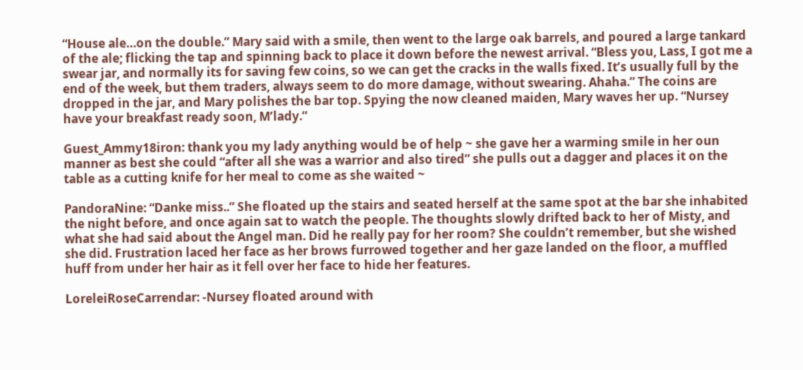“House ale…on the double.” Mary said with a smile, then went to the large oak barrels, and poured a large tankard of the ale; flicking the tap and spinning back to place it down before the newest arrival. “Bless you, Lass, I got me a swear jar, and normally its for saving few coins, so we can get the cracks in the walls fixed. It’s usually full by the end of the week, but them traders, always seem to do more damage, without swearing. Ahaha.” The coins are dropped in the jar, and Mary polishes the bar top. Spying the now cleaned maiden, Mary waves her up. “Nursey have your breakfast ready soon, M’lady.”

Guest_Ammy18iron: thank you my lady anything would be of help ~ she gave her a warming smile in her oun manner as best she could “after all she was a warrior and also tired” she pulls out a dagger and places it on the table as a cutting knife for her meal to come as she waited ~

PandoraNine: “Danke miss..” She floated up the stairs and seated herself at the same spot at the bar she inhabited the night before, and once again sat to watch the people. The thoughts slowly drifted back to her of Misty, and what she had said about the Angel man. Did he really pay for her room? She couldn’t remember, but she wished she did. Frustration laced her face as her brows furrowed together and her gaze landed on the floor, a muffled huff from under her hair as it fell over her face to hide her features.

LoreleiRoseCarrendar: -Nursey floated around with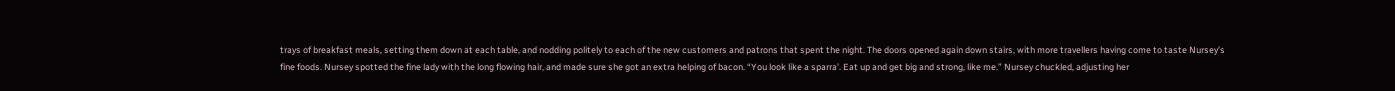trays of breakfast meals, setting them down at each table, and nodding politely to each of the new customers and patrons that spent the night. The doors opened again down stairs, with more travellers having come to taste Nursey’s fine foods. Nursey spotted the fine lady with the long flowing hair, and made sure she got an extra helping of bacon. “You look like a sparra’. Eat up and get big and strong, like me.” Nursey chuckled, adjusting her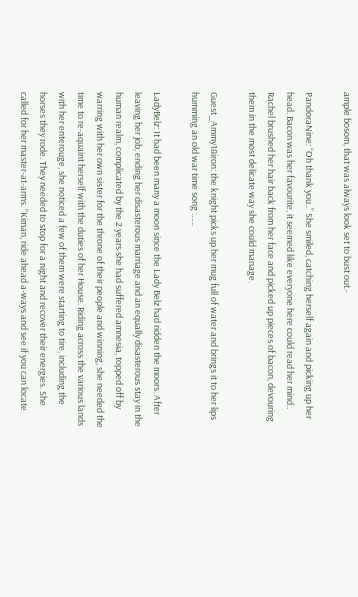ample bosom, that was always look set to bust out.-

PandoraNine: “Oh thank you..” She smiled, catching herself again and picking up her head. Bacon was her favourite, it seemed like everyone here could read her mind.. Rachel brushed her hair back from her face and picked up pieces of bacon, devouring them in the most delicate way she could manage.

Guest_Ammy18iron: the knight picks up her mug full of water and brings it to her lips humming an old war time song :…..

LadyBelz: It had been many a moon since the Lady Belz had ridden the moors. After leaving her job, ending her disasterous marriage and an equally disasterous stay in the human realm, complicated by the 2 years she had suffered amnesia, topped off by warring with her own sister for the throne of their people and winning, she needed the time to re-aquaint herself with the duties of her House. Riding across the various lands with her enterouge, she noticed a few of them were starting to tire, including the horses they rode. They needed to stop for a night and recover their energies. She called for her master-at-arms. “Kiman, ride ahead a-ways and see if you can locate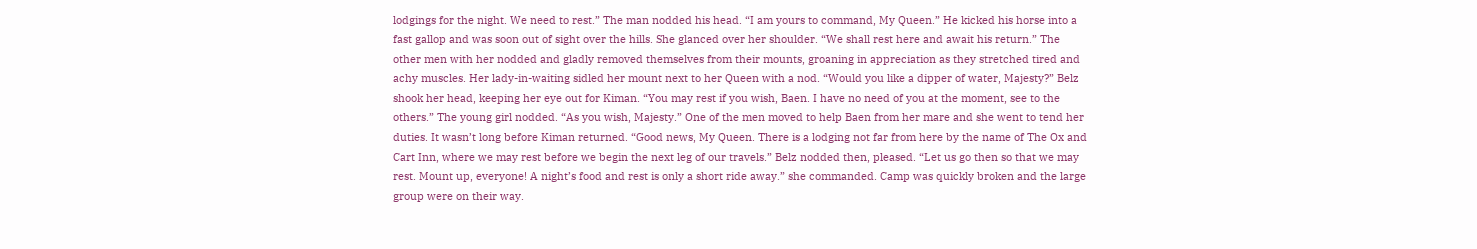lodgings for the night. We need to rest.” The man nodded his head. “I am yours to command, My Queen.” He kicked his horse into a fast gallop and was soon out of sight over the hills. She glanced over her shoulder. “We shall rest here and await his return.” The other men with her nodded and gladly removed themselves from their mounts, groaning in appreciation as they stretched tired and achy muscles. Her lady-in-waiting sidled her mount next to her Queen with a nod. “Would you like a dipper of water, Majesty?” Belz shook her head, keeping her eye out for Kiman. “You may rest if you wish, Baen. I have no need of you at the moment, see to the others.” The young girl nodded. “As you wish, Majesty.” One of the men moved to help Baen from her mare and she went to tend her duties. It wasn’t long before Kiman returned. “Good news, My Queen. There is a lodging not far from here by the name of The Ox and Cart Inn, where we may rest before we begin the next leg of our travels.” Belz nodded then, pleased. “Let us go then so that we may rest. Mount up, everyone! A night’s food and rest is only a short ride away.” she commanded. Camp was quickly broken and the large group were on their way.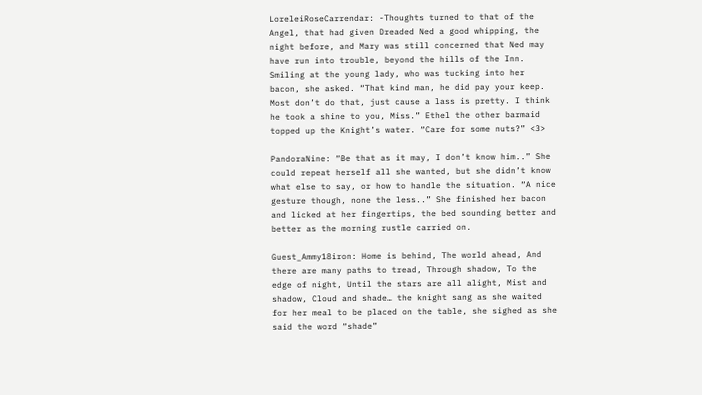LoreleiRoseCarrendar: -Thoughts turned to that of the Angel, that had given Dreaded Ned a good whipping, the night before, and Mary was still concerned that Ned may have run into trouble, beyond the hills of the Inn. Smiling at the young lady, who was tucking into her bacon, she asked. “That kind man, he did pay your keep. Most don’t do that, just cause a lass is pretty. I think he took a shine to you, Miss.” Ethel the other barmaid topped up the Knight’s water. “Care for some nuts?” <3>

PandoraNine: “Be that as it may, I don’t know him..” She could repeat herself all she wanted, but she didn’t know what else to say, or how to handle the situation. “A nice gesture though, none the less..” She finished her bacon and licked at her fingertips, the bed sounding better and better as the morning rustle carried on.

Guest_Ammy18iron: Home is behind, The world ahead, And there are many paths to tread, Through shadow, To the edge of night, Until the stars are all alight, Mist and shadow, Cloud and shade… the knight sang as she waited for her meal to be placed on the table, she sighed as she said the word “shade”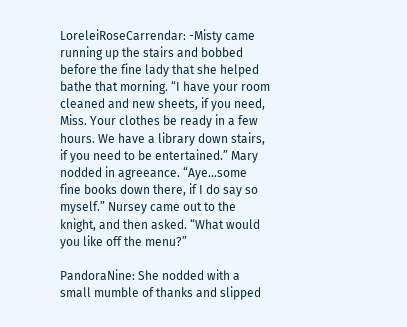LoreleiRoseCarrendar: -Misty came running up the stairs and bobbed before the fine lady that she helped bathe that morning. “I have your room cleaned and new sheets, if you need, Miss. Your clothes be ready in a few hours. We have a library down stairs, if you need to be entertained.” Mary nodded in agreeance. “Aye…some fine books down there, if I do say so myself.” Nursey came out to the knight, and then asked. “What would you like off the menu?”

PandoraNine: She nodded with a small mumble of thanks and slipped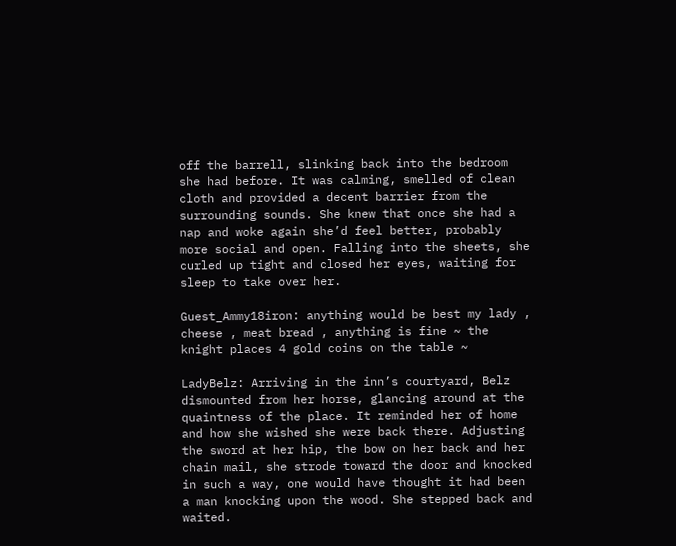off the barrell, slinking back into the bedroom she had before. It was calming, smelled of clean cloth and provided a decent barrier from the surrounding sounds. She knew that once she had a nap and woke again she’d feel better, probably more social and open. Falling into the sheets, she curled up tight and closed her eyes, waiting for sleep to take over her.

Guest_Ammy18iron: anything would be best my lady , cheese , meat bread , anything is fine ~ the knight places 4 gold coins on the table ~

LadyBelz: Arriving in the inn’s courtyard, Belz dismounted from her horse, glancing around at the quaintness of the place. It reminded her of home and how she wished she were back there. Adjusting the sword at her hip, the bow on her back and her chain mail, she strode toward the door and knocked in such a way, one would have thought it had been a man knocking upon the wood. She stepped back and waited.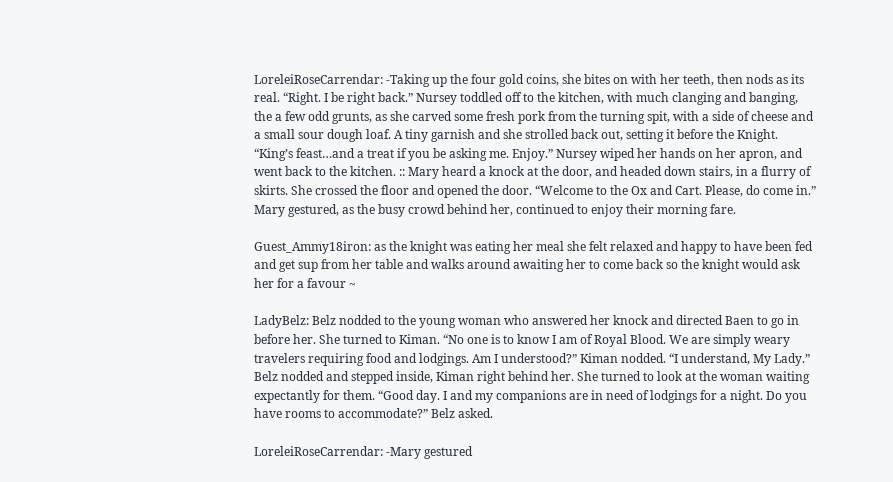LoreleiRoseCarrendar: -Taking up the four gold coins, she bites on with her teeth, then nods as its real. “Right. I be right back.” Nursey toddled off to the kitchen, with much clanging and banging, the a few odd grunts, as she carved some fresh pork from the turning spit, with a side of cheese and a small sour dough loaf. A tiny garnish and she strolled back out, setting it before the Knight. “King’s feast…and a treat if you be asking me. Enjoy.” Nursey wiped her hands on her apron, and went back to the kitchen. :: Mary heard a knock at the door, and headed down stairs, in a flurry of skirts. She crossed the floor and opened the door. “Welcome to the Ox and Cart. Please, do come in.” Mary gestured, as the busy crowd behind her, continued to enjoy their morning fare.

Guest_Ammy18iron: as the knight was eating her meal she felt relaxed and happy to have been fed and get sup from her table and walks around awaiting her to come back so the knight would ask her for a favour ~

LadyBelz: Belz nodded to the young woman who answered her knock and directed Baen to go in before her. She turned to Kiman. “No one is to know I am of Royal Blood. We are simply weary travelers requiring food and lodgings. Am I understood?” Kiman nodded. “I understand, My Lady.” Belz nodded and stepped inside, Kiman right behind her. She turned to look at the woman waiting expectantly for them. “Good day. I and my companions are in need of lodgings for a night. Do you have rooms to accommodate?” Belz asked.

LoreleiRoseCarrendar: -Mary gestured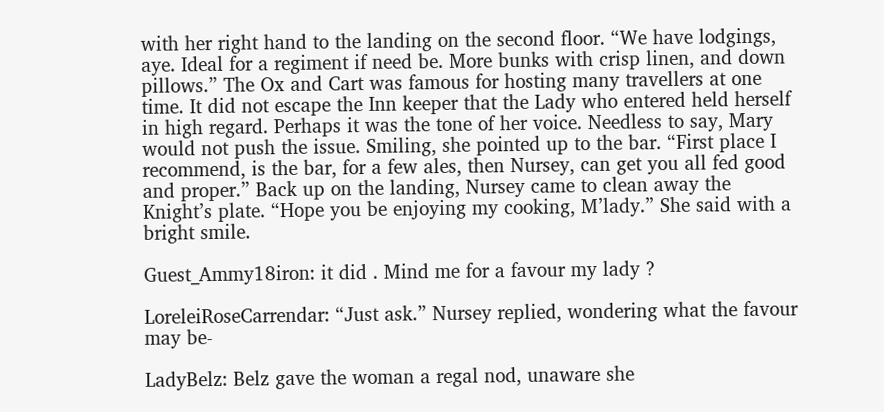with her right hand to the landing on the second floor. “We have lodgings, aye. Ideal for a regiment if need be. More bunks with crisp linen, and down pillows.” The Ox and Cart was famous for hosting many travellers at one time. It did not escape the Inn keeper that the Lady who entered held herself in high regard. Perhaps it was the tone of her voice. Needless to say, Mary would not push the issue. Smiling, she pointed up to the bar. “First place I recommend, is the bar, for a few ales, then Nursey, can get you all fed good and proper.” Back up on the landing, Nursey came to clean away the Knight’s plate. “Hope you be enjoying my cooking, M’lady.” She said with a bright smile.

Guest_Ammy18iron: it did . Mind me for a favour my lady ?

LoreleiRoseCarrendar: “Just ask.” Nursey replied, wondering what the favour may be-

LadyBelz: Belz gave the woman a regal nod, unaware she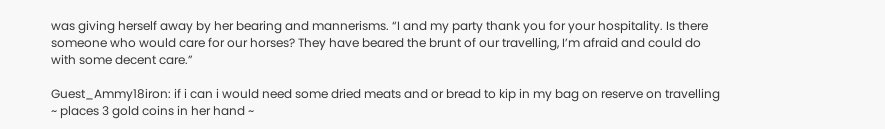was giving herself away by her bearing and mannerisms. “I and my party thank you for your hospitality. Is there someone who would care for our horses? They have beared the brunt of our travelling, I’m afraid and could do with some decent care.”

Guest_Ammy18iron: if i can i would need some dried meats and or bread to kip in my bag on reserve on travelling ~ places 3 gold coins in her hand ~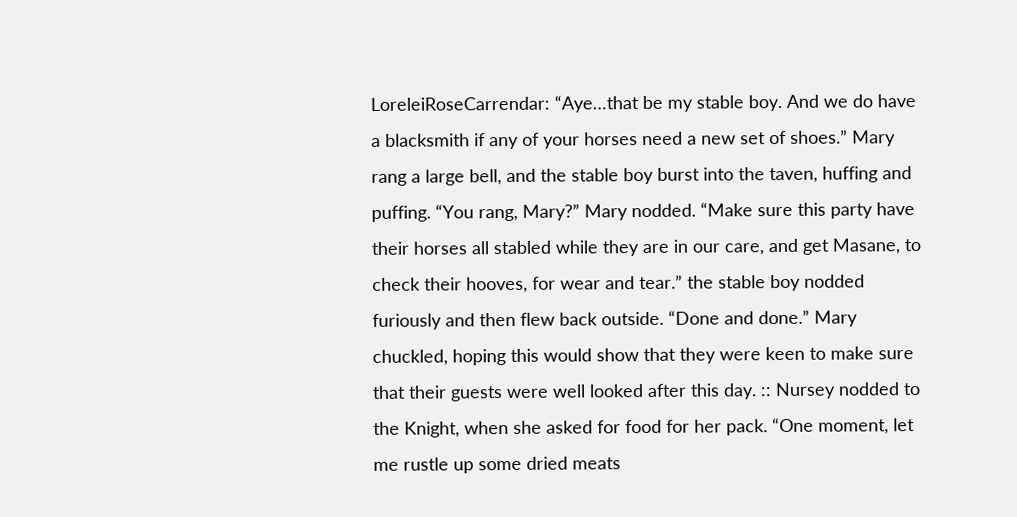LoreleiRoseCarrendar: “Aye…that be my stable boy. And we do have a blacksmith if any of your horses need a new set of shoes.” Mary rang a large bell, and the stable boy burst into the taven, huffing and puffing. “You rang, Mary?” Mary nodded. “Make sure this party have their horses all stabled while they are in our care, and get Masane, to check their hooves, for wear and tear.” the stable boy nodded furiously and then flew back outside. “Done and done.” Mary chuckled, hoping this would show that they were keen to make sure that their guests were well looked after this day. :: Nursey nodded to the Knight, when she asked for food for her pack. “One moment, let me rustle up some dried meats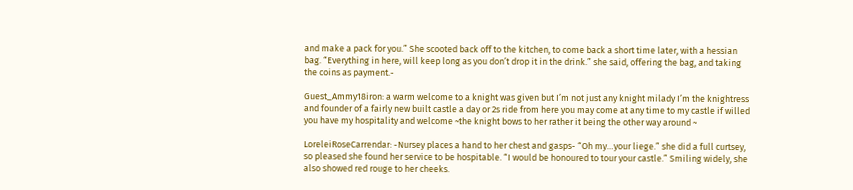and make a pack for you.” She scooted back off to the kitchen, to come back a short time later, with a hessian bag. “Everything in here, will keep long as you don’t drop it in the drink.” she said, offering the bag, and taking the coins as payment.-

Guest_Ammy18iron: a warm welcome to a knight was given but I’m not just any knight milady I’m the knightress and founder of a fairly new built castle a day or 2s ride from here you may come at any time to my castle if willed you have my hospitality and welcome ~the knight bows to her rather it being the other way around ~

LoreleiRoseCarrendar: -Nursey places a hand to her chest and gasps- “Oh my…your liege.” she did a full curtsey, so pleased she found her service to be hospitable. “I would be honoured to tour your castle.” Smiling widely, she also showed red rouge to her cheeks.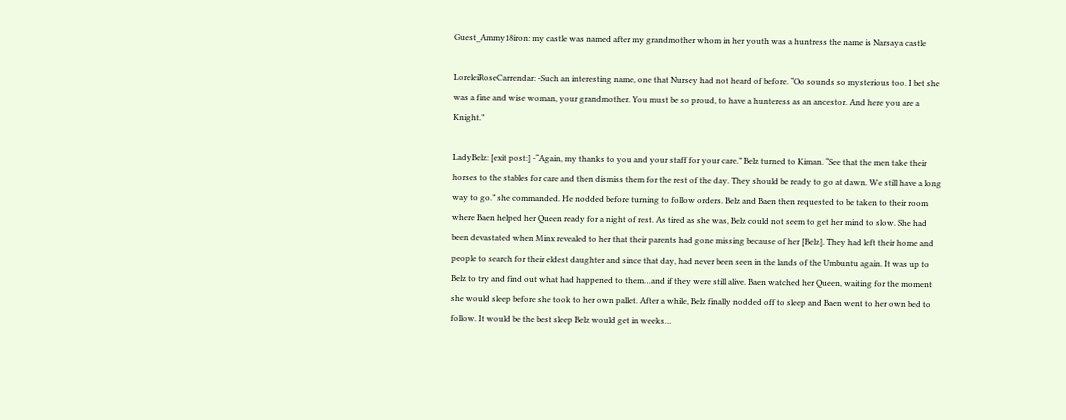Guest_Ammy18iron: my castle was named after my grandmother whom in her youth was a huntress the name is Narsaya castle

LoreleiRoseCarrendar: -Such an interesting name, one that Nursey had not heard of before. “Oo sounds so mysterious too. I bet she was a fine and wise woman, your grandmother. You must be so proud, to have a hunteress as an ancestor. And here you are a Knight.”

LadyBelz: [exit post:] -“Again, my thanks to you and your staff for your care.” Belz turned to Kiman. “See that the men take their horses to the stables for care and then dismiss them for the rest of the day. They should be ready to go at dawn. We still have a long way to go.” she commanded. He nodded before turning to follow orders. Belz and Baen then requested to be taken to their room where Baen helped her Queen ready for a night of rest. As tired as she was, Belz could not seem to get her mind to slow. She had been devastated when Minx revealed to her that their parents had gone missing because of her [Belz]. They had left their home and people to search for their eldest daughter and since that day, had never been seen in the lands of the Umbuntu again. It was up to Belz to try and find out what had happened to them…and if they were still alive. Baen watched her Queen, waiting for the moment she would sleep before she took to her own pallet. After a while, Belz finally nodded off to sleep and Baen went to her own bed to follow. It would be the best sleep Belz would get in weeks…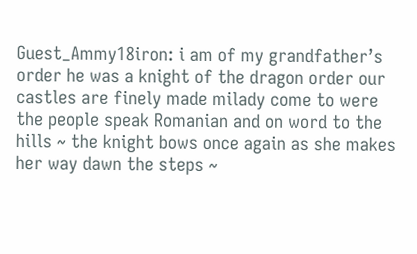Guest_Ammy18iron: i am of my grandfather’s order he was a knight of the dragon order our castles are finely made milady come to were the people speak Romanian and on word to the hills ~ the knight bows once again as she makes her way dawn the steps ~